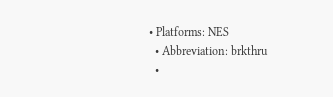• Platforms: NES
  • Abbreviation: brkthru
  •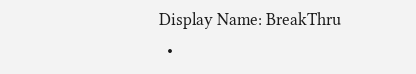Display Name: BreakThru
  •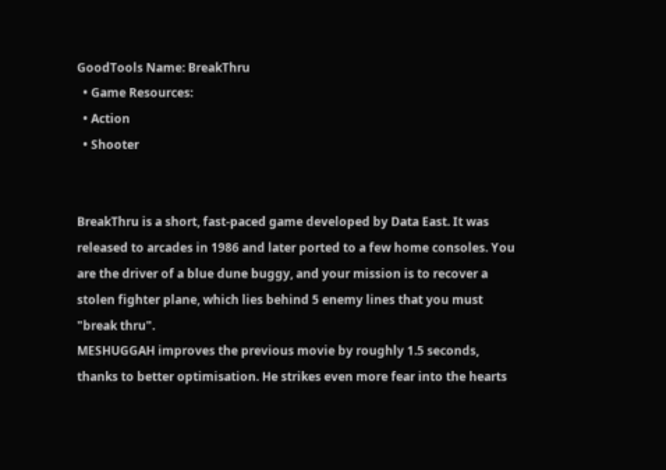GoodTools Name: BreakThru
  • Game Resources:
  • Action
  • Shooter


BreakThru is a short, fast-paced game developed by Data East. It was released to arcades in 1986 and later ported to a few home consoles. You are the driver of a blue dune buggy, and your mission is to recover a stolen fighter plane, which lies behind 5 enemy lines that you must "break thru".
MESHUGGAH improves the previous movie by roughly 1.5 seconds, thanks to better optimisation. He strikes even more fear into the hearts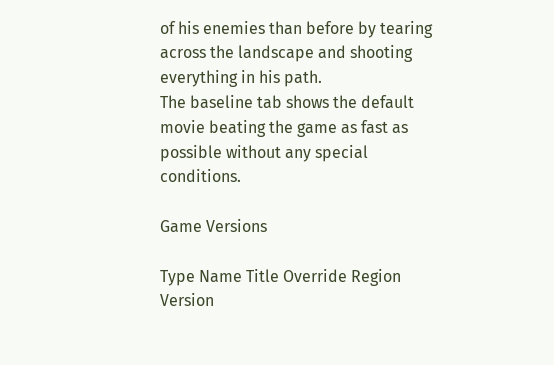of his enemies than before by tearing across the landscape and shooting everything in his path.
The baseline tab shows the default movie beating the game as fast as possible without any special conditions.

Game Versions

Type Name Title Override Region Version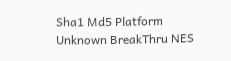Sha1 Md5 Platform
Unknown BreakThru NES